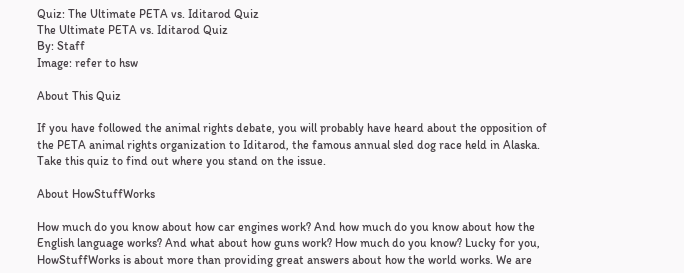Quiz: The Ultimate PETA vs. Iditarod Quiz
The Ultimate PETA vs. Iditarod Quiz
By: Staff
Image: refer to hsw

About This Quiz

If you have followed the animal rights debate, you will probably have heard about the opposition of the PETA animal rights organization to Iditarod, the famous annual sled dog race held in Alaska. Take this quiz to find out where you stand on the issue.

About HowStuffWorks

How much do you know about how car engines work? And how much do you know about how the English language works? And what about how guns work? How much do you know? Lucky for you, HowStuffWorks is about more than providing great answers about how the world works. We are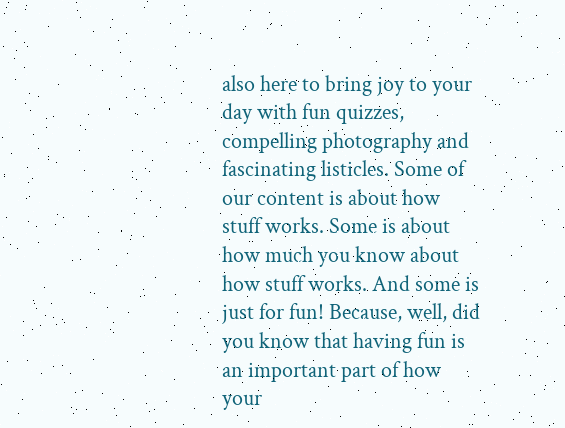also here to bring joy to your day with fun quizzes, compelling photography and fascinating listicles. Some of our content is about how stuff works. Some is about how much you know about how stuff works. And some is just for fun! Because, well, did you know that having fun is an important part of how your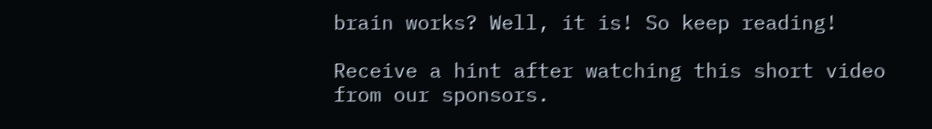brain works? Well, it is! So keep reading!

Receive a hint after watching this short video from our sponsors.